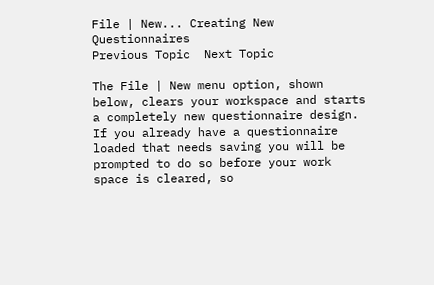File | New... Creating New Questionnaires
Previous Topic  Next Topic

The File | New menu option, shown below, clears your workspace and starts a completely new questionnaire design. If you already have a questionnaire loaded that needs saving you will be prompted to do so before your work space is cleared, so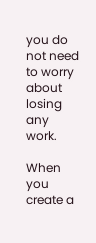you do not need to worry about losing any work.

When you create a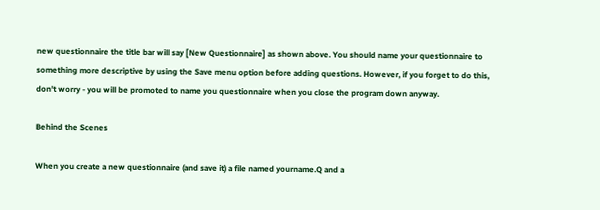new questionnaire the title bar will say [New Questionnaire] as shown above. You should name your questionnaire to something more descriptive by using the Save menu option before adding questions. However, if you forget to do this, don't worry - you will be promoted to name you questionnaire when you close the program down anyway.

Behind the Scenes

When you create a new questionnaire (and save it) a file named yourname.Q and a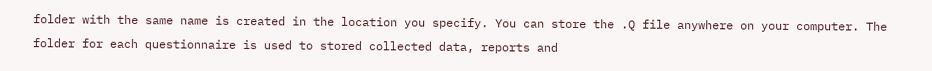folder with the same name is created in the location you specify. You can store the .Q file anywhere on your computer. The folder for each questionnaire is used to stored collected data, reports and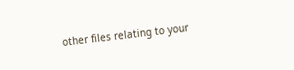other files relating to your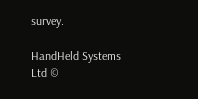survey.

HandHeld Systems Ltd ©